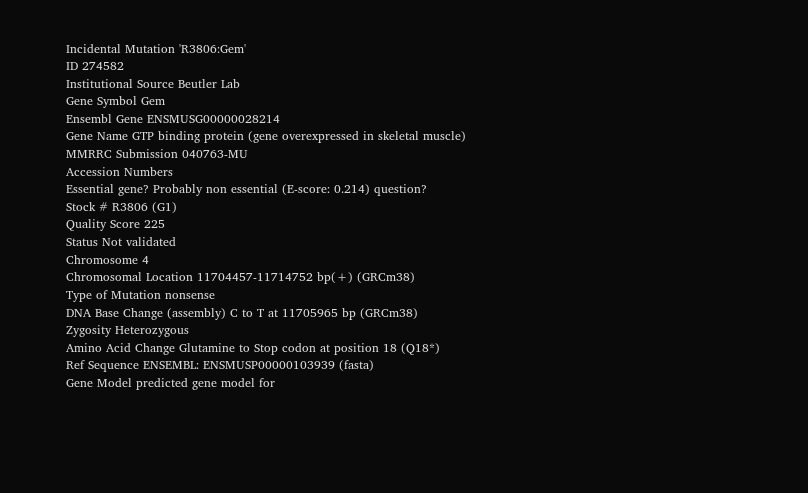Incidental Mutation 'R3806:Gem'
ID 274582
Institutional Source Beutler Lab
Gene Symbol Gem
Ensembl Gene ENSMUSG00000028214
Gene Name GTP binding protein (gene overexpressed in skeletal muscle)
MMRRC Submission 040763-MU
Accession Numbers
Essential gene? Probably non essential (E-score: 0.214) question?
Stock # R3806 (G1)
Quality Score 225
Status Not validated
Chromosome 4
Chromosomal Location 11704457-11714752 bp(+) (GRCm38)
Type of Mutation nonsense
DNA Base Change (assembly) C to T at 11705965 bp (GRCm38)
Zygosity Heterozygous
Amino Acid Change Glutamine to Stop codon at position 18 (Q18*)
Ref Sequence ENSEMBL: ENSMUSP00000103939 (fasta)
Gene Model predicted gene model for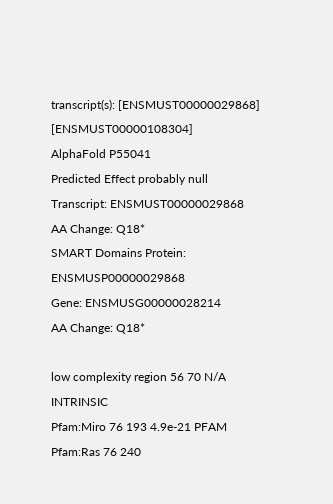transcript(s): [ENSMUST00000029868] [ENSMUST00000108304]
AlphaFold P55041
Predicted Effect probably null
Transcript: ENSMUST00000029868
AA Change: Q18*
SMART Domains Protein: ENSMUSP00000029868
Gene: ENSMUSG00000028214
AA Change: Q18*

low complexity region 56 70 N/A INTRINSIC
Pfam:Miro 76 193 4.9e-21 PFAM
Pfam:Ras 76 240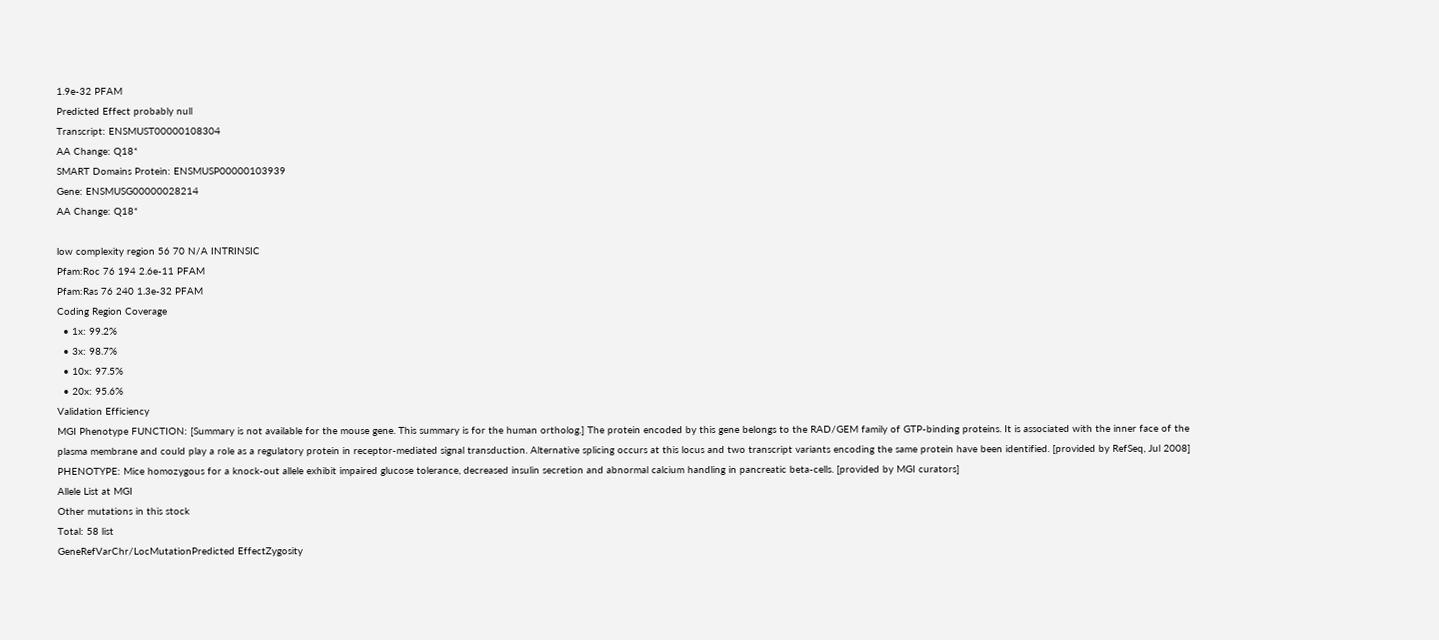1.9e-32 PFAM
Predicted Effect probably null
Transcript: ENSMUST00000108304
AA Change: Q18*
SMART Domains Protein: ENSMUSP00000103939
Gene: ENSMUSG00000028214
AA Change: Q18*

low complexity region 56 70 N/A INTRINSIC
Pfam:Roc 76 194 2.6e-11 PFAM
Pfam:Ras 76 240 1.3e-32 PFAM
Coding Region Coverage
  • 1x: 99.2%
  • 3x: 98.7%
  • 10x: 97.5%
  • 20x: 95.6%
Validation Efficiency
MGI Phenotype FUNCTION: [Summary is not available for the mouse gene. This summary is for the human ortholog.] The protein encoded by this gene belongs to the RAD/GEM family of GTP-binding proteins. It is associated with the inner face of the plasma membrane and could play a role as a regulatory protein in receptor-mediated signal transduction. Alternative splicing occurs at this locus and two transcript variants encoding the same protein have been identified. [provided by RefSeq, Jul 2008]
PHENOTYPE: Mice homozygous for a knock-out allele exhibit impaired glucose tolerance, decreased insulin secretion and abnormal calcium handling in pancreatic beta-cells. [provided by MGI curators]
Allele List at MGI
Other mutations in this stock
Total: 58 list
GeneRefVarChr/LocMutationPredicted EffectZygosity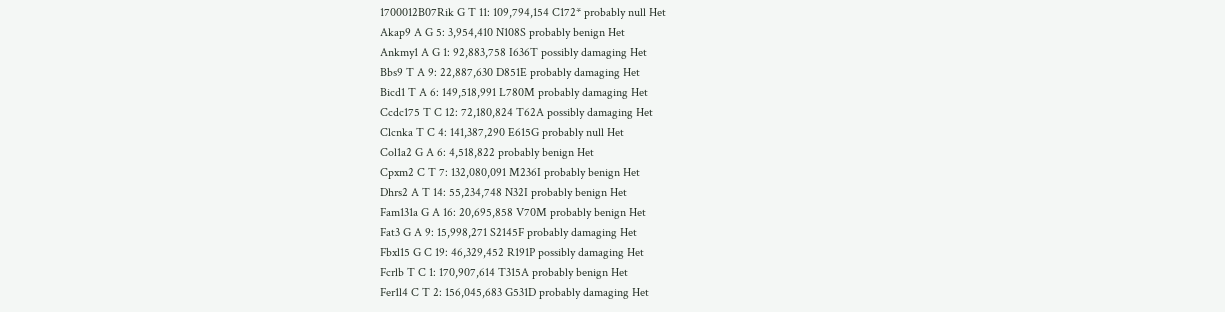1700012B07Rik G T 11: 109,794,154 C172* probably null Het
Akap9 A G 5: 3,954,410 N108S probably benign Het
Ankmy1 A G 1: 92,883,758 I636T possibly damaging Het
Bbs9 T A 9: 22,887,630 D851E probably damaging Het
Bicd1 T A 6: 149,518,991 L780M probably damaging Het
Ccdc175 T C 12: 72,180,824 T62A possibly damaging Het
Clcnka T C 4: 141,387,290 E615G probably null Het
Col1a2 G A 6: 4,518,822 probably benign Het
Cpxm2 C T 7: 132,080,091 M236I probably benign Het
Dhrs2 A T 14: 55,234,748 N32I probably benign Het
Fam131a G A 16: 20,695,858 V70M probably benign Het
Fat3 G A 9: 15,998,271 S2145F probably damaging Het
Fbxl15 G C 19: 46,329,452 R191P possibly damaging Het
Fcrlb T C 1: 170,907,614 T315A probably benign Het
Fer1l4 C T 2: 156,045,683 G531D probably damaging Het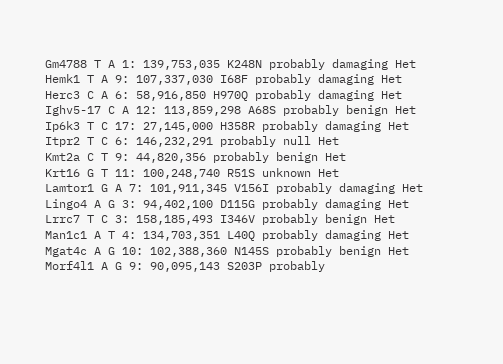Gm4788 T A 1: 139,753,035 K248N probably damaging Het
Hemk1 T A 9: 107,337,030 I68F probably damaging Het
Herc3 C A 6: 58,916,850 H970Q probably damaging Het
Ighv5-17 C A 12: 113,859,298 A68S probably benign Het
Ip6k3 T C 17: 27,145,000 H358R probably damaging Het
Itpr2 T C 6: 146,232,291 probably null Het
Kmt2a C T 9: 44,820,356 probably benign Het
Krt16 G T 11: 100,248,740 R51S unknown Het
Lamtor1 G A 7: 101,911,345 V156I probably damaging Het
Lingo4 A G 3: 94,402,100 D115G probably damaging Het
Lrrc7 T C 3: 158,185,493 I346V probably benign Het
Man1c1 A T 4: 134,703,351 L40Q probably damaging Het
Mgat4c A G 10: 102,388,360 N145S probably benign Het
Morf4l1 A G 9: 90,095,143 S203P probably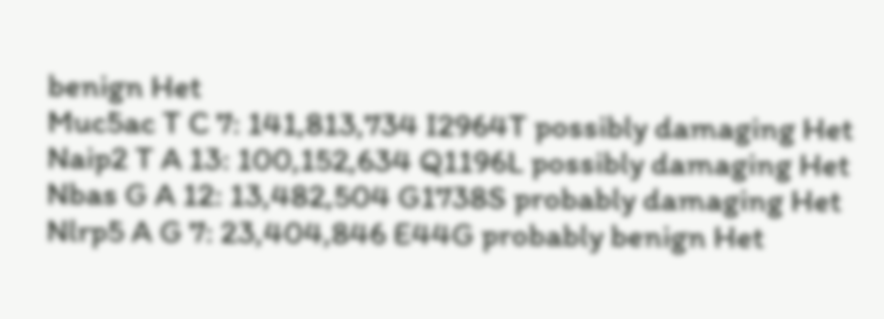benign Het
Muc5ac T C 7: 141,813,734 I2964T possibly damaging Het
Naip2 T A 13: 100,152,634 Q1196L possibly damaging Het
Nbas G A 12: 13,482,504 G1738S probably damaging Het
Nlrp5 A G 7: 23,404,846 E44G probably benign Het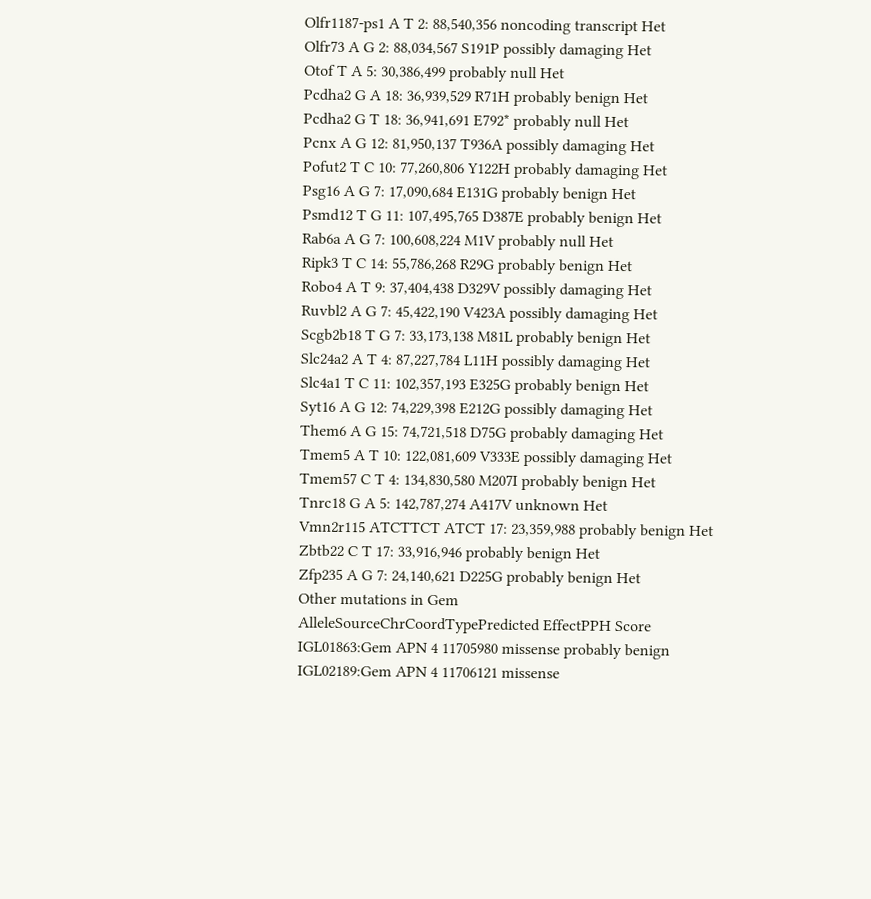Olfr1187-ps1 A T 2: 88,540,356 noncoding transcript Het
Olfr73 A G 2: 88,034,567 S191P possibly damaging Het
Otof T A 5: 30,386,499 probably null Het
Pcdha2 G A 18: 36,939,529 R71H probably benign Het
Pcdha2 G T 18: 36,941,691 E792* probably null Het
Pcnx A G 12: 81,950,137 T936A possibly damaging Het
Pofut2 T C 10: 77,260,806 Y122H probably damaging Het
Psg16 A G 7: 17,090,684 E131G probably benign Het
Psmd12 T G 11: 107,495,765 D387E probably benign Het
Rab6a A G 7: 100,608,224 M1V probably null Het
Ripk3 T C 14: 55,786,268 R29G probably benign Het
Robo4 A T 9: 37,404,438 D329V possibly damaging Het
Ruvbl2 A G 7: 45,422,190 V423A possibly damaging Het
Scgb2b18 T G 7: 33,173,138 M81L probably benign Het
Slc24a2 A T 4: 87,227,784 L11H possibly damaging Het
Slc4a1 T C 11: 102,357,193 E325G probably benign Het
Syt16 A G 12: 74,229,398 E212G possibly damaging Het
Them6 A G 15: 74,721,518 D75G probably damaging Het
Tmem5 A T 10: 122,081,609 V333E possibly damaging Het
Tmem57 C T 4: 134,830,580 M207I probably benign Het
Tnrc18 G A 5: 142,787,274 A417V unknown Het
Vmn2r115 ATCTTCT ATCT 17: 23,359,988 probably benign Het
Zbtb22 C T 17: 33,916,946 probably benign Het
Zfp235 A G 7: 24,140,621 D225G probably benign Het
Other mutations in Gem
AlleleSourceChrCoordTypePredicted EffectPPH Score
IGL01863:Gem APN 4 11705980 missense probably benign
IGL02189:Gem APN 4 11706121 missense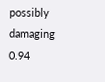possibly damaging 0.94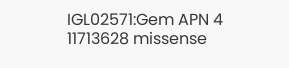IGL02571:Gem APN 4 11713628 missense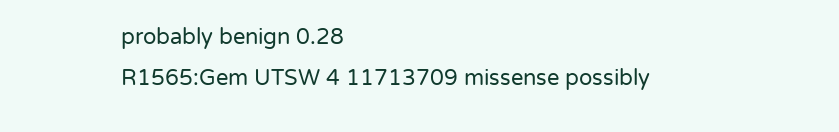probably benign 0.28
R1565:Gem UTSW 4 11713709 missense possibly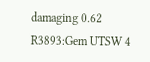damaging 0.62
R3893:Gem UTSW 4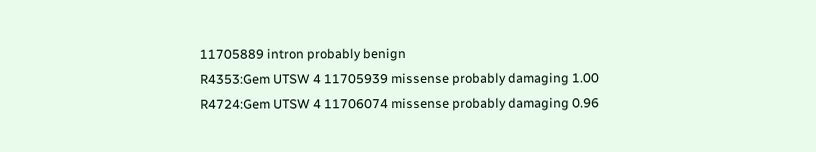11705889 intron probably benign
R4353:Gem UTSW 4 11705939 missense probably damaging 1.00
R4724:Gem UTSW 4 11706074 missense probably damaging 0.96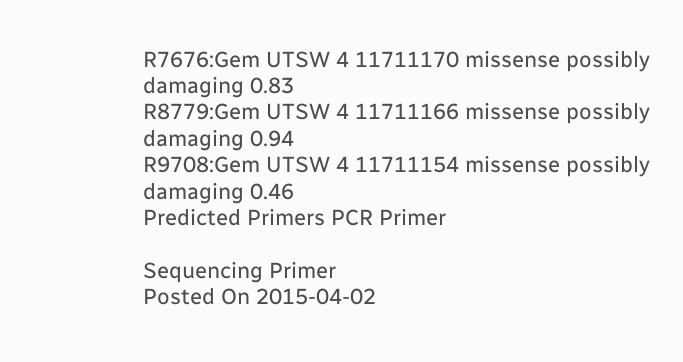R7676:Gem UTSW 4 11711170 missense possibly damaging 0.83
R8779:Gem UTSW 4 11711166 missense possibly damaging 0.94
R9708:Gem UTSW 4 11711154 missense possibly damaging 0.46
Predicted Primers PCR Primer

Sequencing Primer
Posted On 2015-04-02